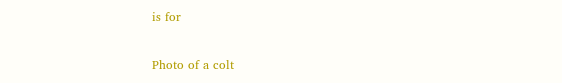is for

Photo of a colt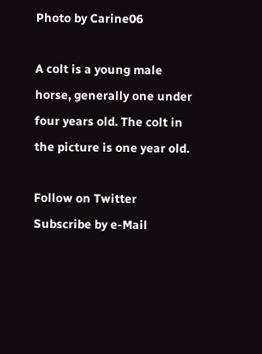Photo by Carine06

A colt is a young male horse, generally one under four years old. The colt in the picture is one year old.

Follow on Twitter
Subscribe by e-Mail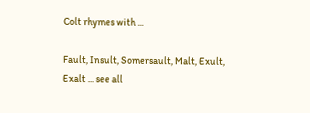Colt rhymes with ...

Fault, Insult, Somersault, Malt, Exult, Exalt ... see all